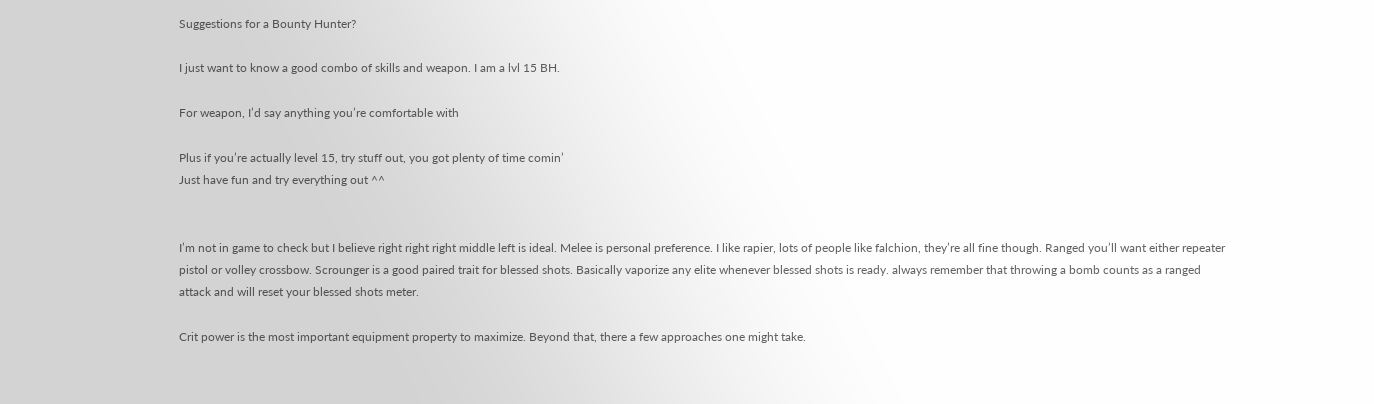Suggestions for a Bounty Hunter?

I just want to know a good combo of skills and weapon. I am a lvl 15 BH.

For weapon, I’d say anything you’re comfortable with

Plus if you’re actually level 15, try stuff out, you got plenty of time comin’
Just have fun and try everything out ^^


I’m not in game to check but I believe right right right middle left is ideal. Melee is personal preference. I like rapier, lots of people like falchion, they’re all fine though. Ranged you’ll want either repeater pistol or volley crossbow. Scrounger is a good paired trait for blessed shots. Basically vaporize any elite whenever blessed shots is ready. always remember that throwing a bomb counts as a ranged attack and will reset your blessed shots meter.

Crit power is the most important equipment property to maximize. Beyond that, there a few approaches one might take.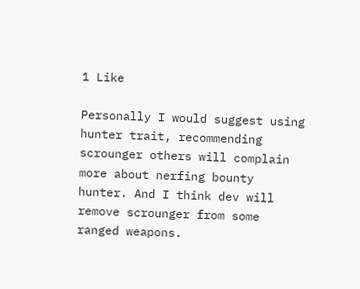1 Like

Personally I would suggest using hunter trait, recommending scrounger others will complain more about nerfing bounty hunter. And I think dev will remove scrounger from some ranged weapons.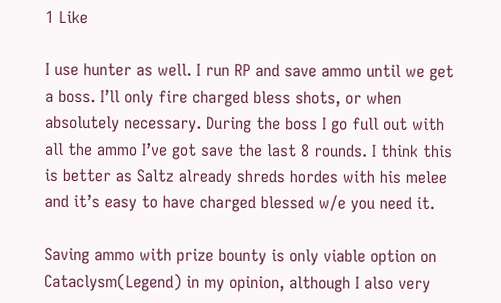1 Like

I use hunter as well. I run RP and save ammo until we get a boss. I’ll only fire charged bless shots, or when absolutely necessary. During the boss I go full out with all the ammo I’ve got save the last 8 rounds. I think this is better as Saltz already shreds hordes with his melee and it’s easy to have charged blessed w/e you need it.

Saving ammo with prize bounty is only viable option on Cataclysm(Legend) in my opinion, although I also very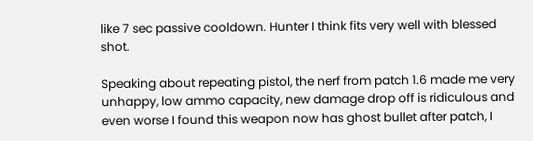like 7 sec passive cooldown. Hunter I think fits very well with blessed shot.

Speaking about repeating pistol, the nerf from patch 1.6 made me very unhappy, low ammo capacity, new damage drop off is ridiculous and even worse I found this weapon now has ghost bullet after patch, I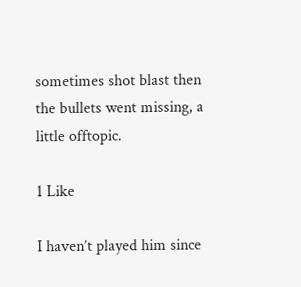sometimes shot blast then the bullets went missing, a little offtopic.

1 Like

I haven’t played him since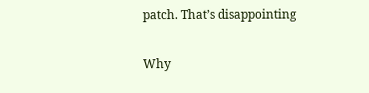patch. That’s disappointing

Why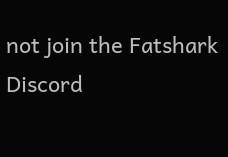not join the Fatshark Discord